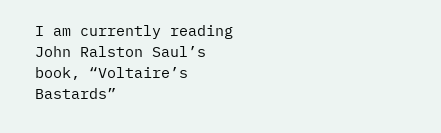I am currently reading John Ralston Saul’s book, “Voltaire’s Bastards”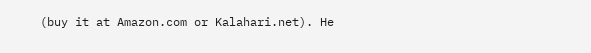(buy it at Amazon.com or Kalahari.net). He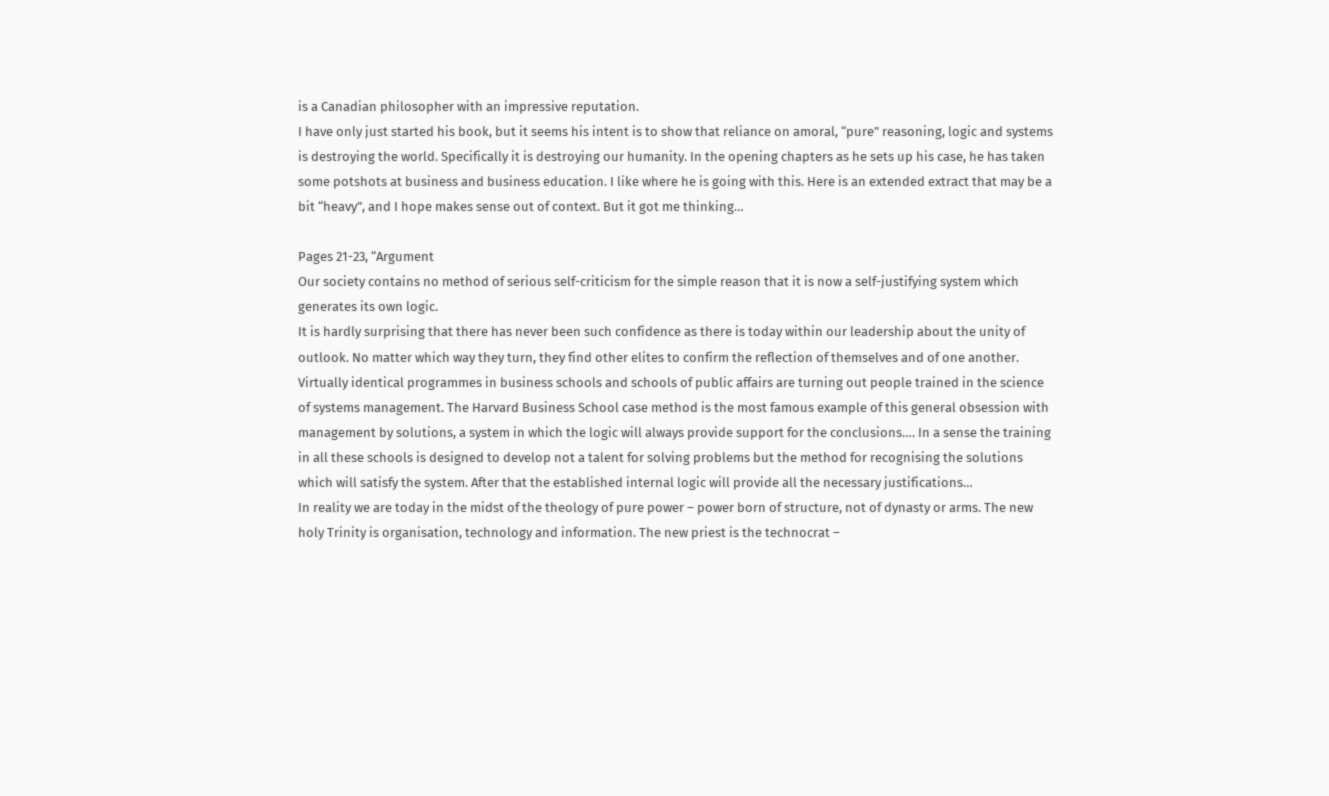is a Canadian philosopher with an impressive reputation.
I have only just started his book, but it seems his intent is to show that reliance on amoral, “pure” reasoning, logic and systems is destroying the world. Specifically it is destroying our humanity. In the opening chapters as he sets up his case, he has taken some potshots at business and business education. I like where he is going with this. Here is an extended extract that may be a bit “heavy”, and I hope makes sense out of context. But it got me thinking…

Pages 21-23, “Argument
Our society contains no method of serious self-criticism for the simple reason that it is now a self-justifying system which generates its own logic.
It is hardly surprising that there has never been such confidence as there is today within our leadership about the unity of outlook. No matter which way they turn, they find other elites to confirm the reflection of themselves and of one another. Virtually identical programmes in business schools and schools of public affairs are turning out people trained in the science of systems management. The Harvard Business School case method is the most famous example of this general obsession with management by solutions, a system in which the logic will always provide support for the conclusions…. In a sense the training in all these schools is designed to develop not a talent for solving problems but the method for recognising the solutions which will satisfy the system. After that the established internal logic will provide all the necessary justifications…
In reality we are today in the midst of the theology of pure power – power born of structure, not of dynasty or arms. The new holy Trinity is organisation, technology and information. The new priest is the technocrat –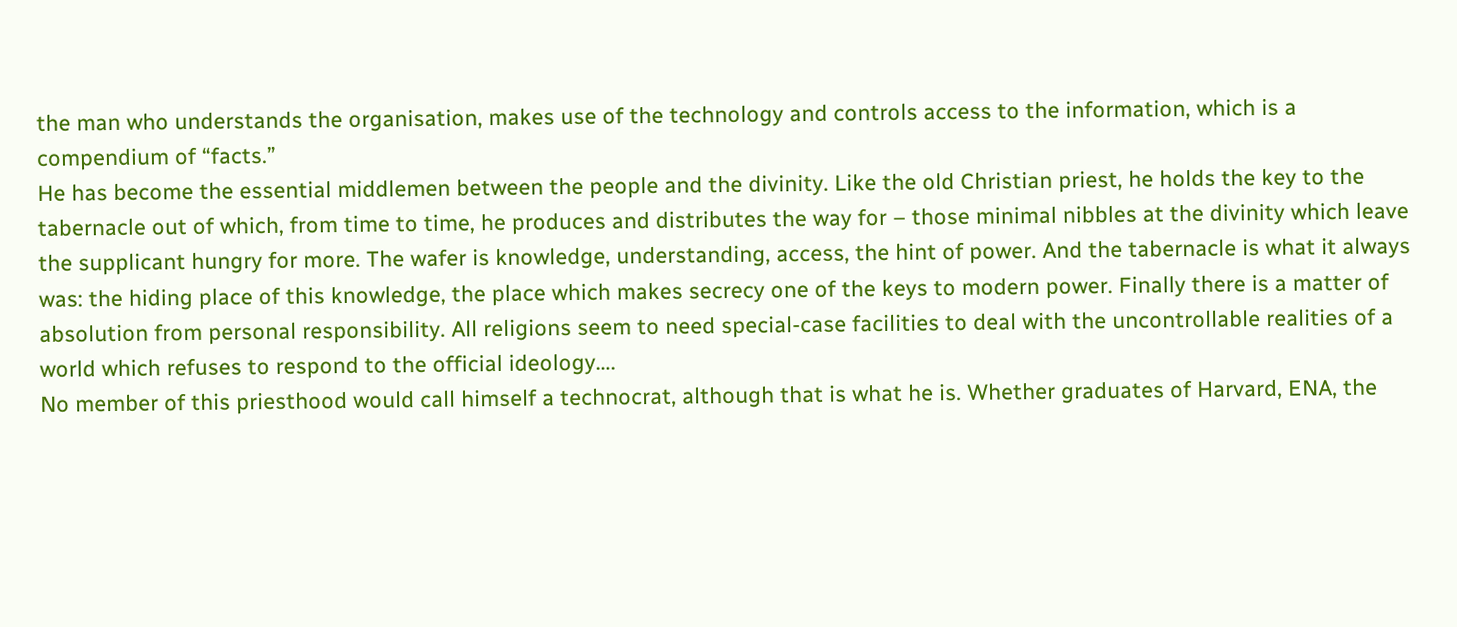the man who understands the organisation, makes use of the technology and controls access to the information, which is a compendium of “facts.”
He has become the essential middlemen between the people and the divinity. Like the old Christian priest, he holds the key to the tabernacle out of which, from time to time, he produces and distributes the way for – those minimal nibbles at the divinity which leave the supplicant hungry for more. The wafer is knowledge, understanding, access, the hint of power. And the tabernacle is what it always was: the hiding place of this knowledge, the place which makes secrecy one of the keys to modern power. Finally there is a matter of absolution from personal responsibility. All religions seem to need special-case facilities to deal with the uncontrollable realities of a world which refuses to respond to the official ideology….
No member of this priesthood would call himself a technocrat, although that is what he is. Whether graduates of Harvard, ENA, the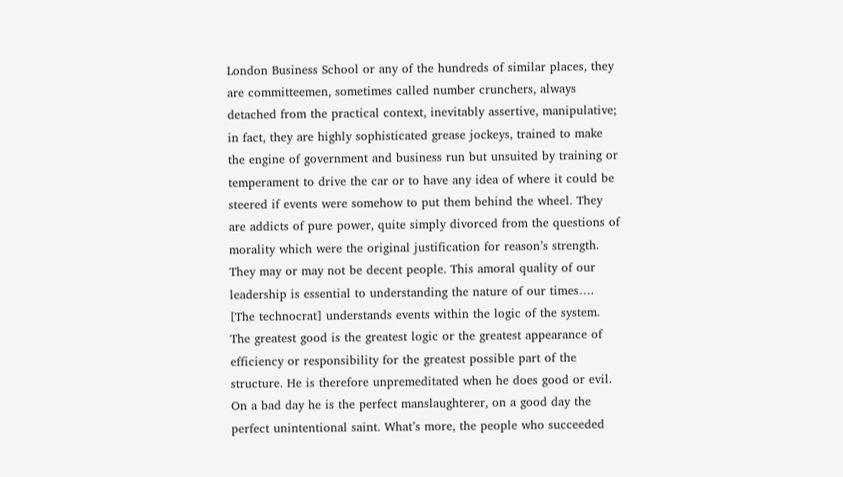London Business School or any of the hundreds of similar places, they are committeemen, sometimes called number crunchers, always detached from the practical context, inevitably assertive, manipulative; in fact, they are highly sophisticated grease jockeys, trained to make the engine of government and business run but unsuited by training or temperament to drive the car or to have any idea of where it could be steered if events were somehow to put them behind the wheel. They are addicts of pure power, quite simply divorced from the questions of morality which were the original justification for reason’s strength.
They may or may not be decent people. This amoral quality of our leadership is essential to understanding the nature of our times…. [The technocrat] understands events within the logic of the system. The greatest good is the greatest logic or the greatest appearance of efficiency or responsibility for the greatest possible part of the structure. He is therefore unpremeditated when he does good or evil. On a bad day he is the perfect manslaughterer, on a good day the perfect unintentional saint. What’s more, the people who succeeded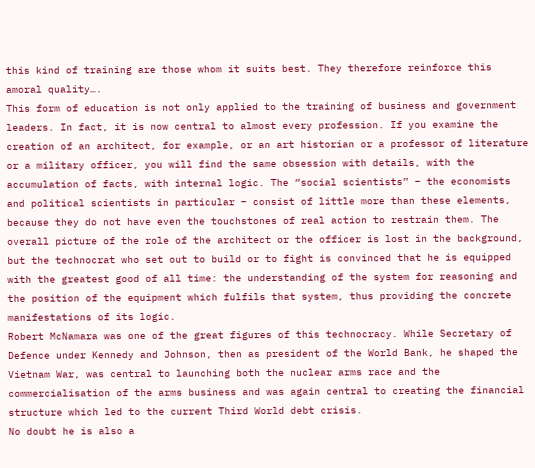this kind of training are those whom it suits best. They therefore reinforce this amoral quality….
This form of education is not only applied to the training of business and government leaders. In fact, it is now central to almost every profession. If you examine the creation of an architect, for example, or an art historian or a professor of literature or a military officer, you will find the same obsession with details, with the accumulation of facts, with internal logic. The “social scientists” – the economists and political scientists in particular – consist of little more than these elements, because they do not have even the touchstones of real action to restrain them. The overall picture of the role of the architect or the officer is lost in the background, but the technocrat who set out to build or to fight is convinced that he is equipped with the greatest good of all time: the understanding of the system for reasoning and the position of the equipment which fulfils that system, thus providing the concrete manifestations of its logic.
Robert McNamara was one of the great figures of this technocracy. While Secretary of Defence under Kennedy and Johnson, then as president of the World Bank, he shaped the Vietnam War, was central to launching both the nuclear arms race and the commercialisation of the arms business and was again central to creating the financial structure which led to the current Third World debt crisis.
No doubt he is also a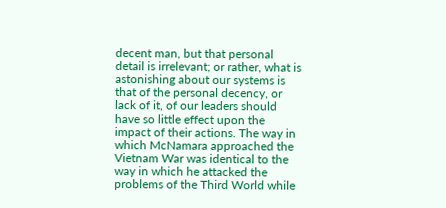decent man, but that personal detail is irrelevant; or rather, what is astonishing about our systems is that of the personal decency, or lack of it, of our leaders should have so little effect upon the impact of their actions. The way in which McNamara approached the Vietnam War was identical to the way in which he attacked the problems of the Third World while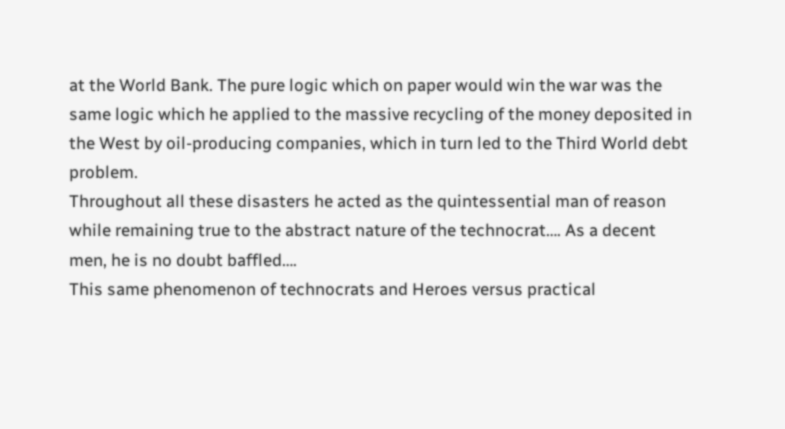at the World Bank. The pure logic which on paper would win the war was the same logic which he applied to the massive recycling of the money deposited in the West by oil-producing companies, which in turn led to the Third World debt problem.
Throughout all these disasters he acted as the quintessential man of reason while remaining true to the abstract nature of the technocrat…. As a decent men, he is no doubt baffled….
This same phenomenon of technocrats and Heroes versus practical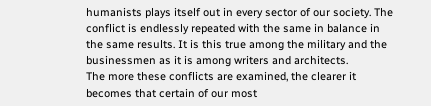humanists plays itself out in every sector of our society. The conflict is endlessly repeated with the same in balance in the same results. It is this true among the military and the businessmen as it is among writers and architects.
The more these conflicts are examined, the clearer it becomes that certain of our most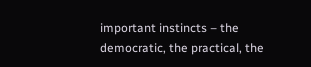important instincts – the democratic, the practical, the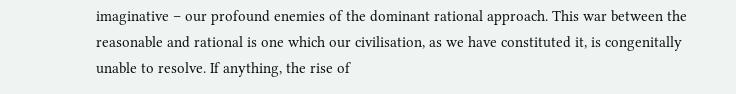imaginative – our profound enemies of the dominant rational approach. This war between the reasonable and rational is one which our civilisation, as we have constituted it, is congenitally unable to resolve. If anything, the rise of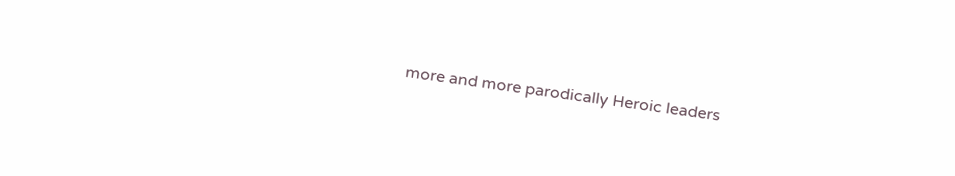more and more parodically Heroic leaders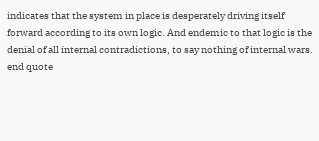indicates that the system in place is desperately driving itself forward according to its own logic. And endemic to that logic is the denial of all internal contradictions, to say nothing of internal wars.
end quote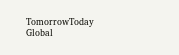TomorrowToday Global